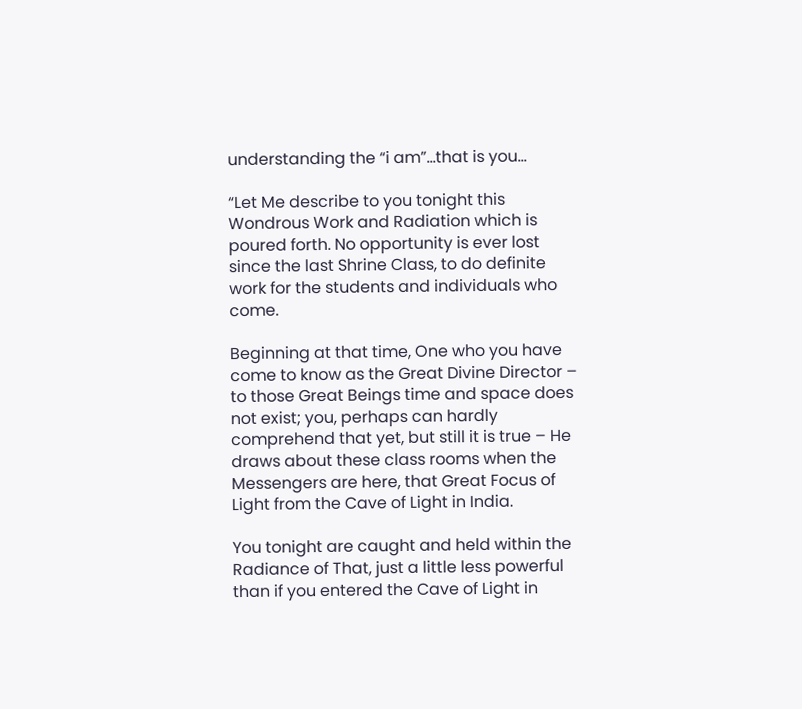understanding the “i am”…that is you…

“Let Me describe to you tonight this Wondrous Work and Radiation which is poured forth. No opportunity is ever lost since the last Shrine Class, to do definite work for the students and individuals who come.

Beginning at that time, One who you have come to know as the Great Divine Director – to those Great Beings time and space does not exist; you, perhaps can hardly comprehend that yet, but still it is true – He draws about these class rooms when the Messengers are here, that Great Focus of Light from the Cave of Light in India.

You tonight are caught and held within the Radiance of That, just a little less powerful than if you entered the Cave of Light in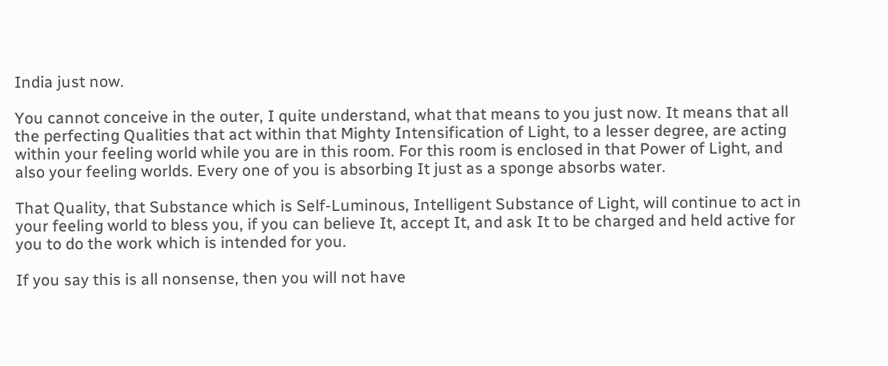India just now.

You cannot conceive in the outer, I quite understand, what that means to you just now. It means that all the perfecting Qualities that act within that Mighty Intensification of Light, to a lesser degree, are acting within your feeling world while you are in this room. For this room is enclosed in that Power of Light, and also your feeling worlds. Every one of you is absorbing It just as a sponge absorbs water.

That Quality, that Substance which is Self-Luminous, Intelligent Substance of Light, will continue to act in your feeling world to bless you, if you can believe It, accept It, and ask It to be charged and held active for you to do the work which is intended for you.

If you say this is all nonsense, then you will not have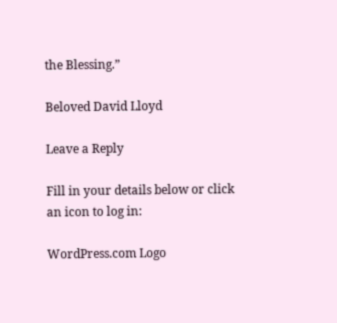the Blessing.”

Beloved David Lloyd

Leave a Reply

Fill in your details below or click an icon to log in:

WordPress.com Logo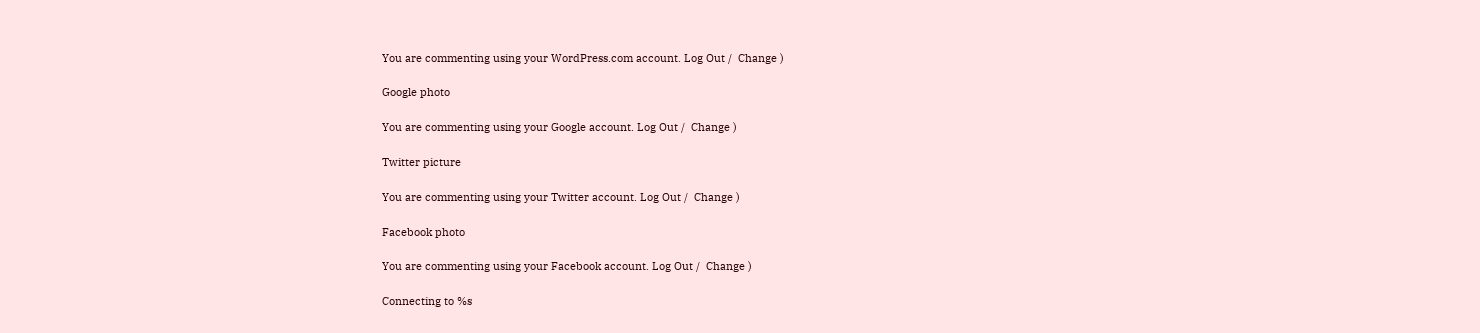You are commenting using your WordPress.com account. Log Out /  Change )

Google photo

You are commenting using your Google account. Log Out /  Change )

Twitter picture

You are commenting using your Twitter account. Log Out /  Change )

Facebook photo

You are commenting using your Facebook account. Log Out /  Change )

Connecting to %s